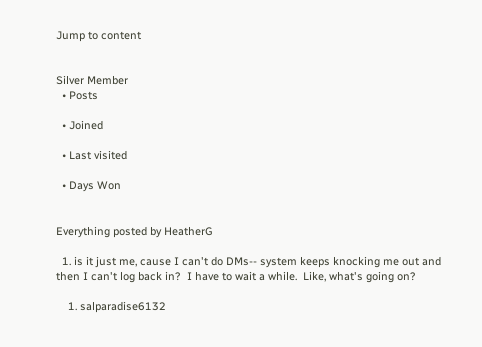Jump to content


Silver Member
  • Posts

  • Joined

  • Last visited

  • Days Won


Everything posted by HeatherG

  1. is it just me, cause I can't do DMs-- system keeps knocking me out and then I can't log back in?  I have to wait a while.  Like, what's going on?

    1. salparadise6132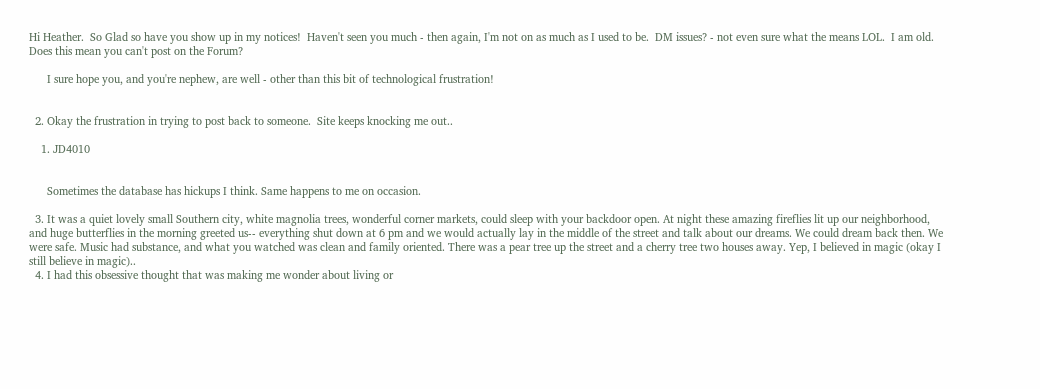Hi Heather.  So Glad so have you show up in my notices!  Haven't seen you much - then again, I'm not on as much as I used to be.  DM issues? - not even sure what the means LOL.  I am old.  Does this mean you can't post on the Forum?

      I sure hope you, and you're nephew, are well - other than this bit of technological frustration!


  2. Okay the frustration in trying to post back to someone.  Site keeps knocking me out..

    1. JD4010


      Sometimes the database has hickups I think. Same happens to me on occasion.

  3. It was a quiet lovely small Southern city, white magnolia trees, wonderful corner markets, could sleep with your backdoor open. At night these amazing fireflies lit up our neighborhood, and huge butterflies in the morning greeted us-- everything shut down at 6 pm and we would actually lay in the middle of the street and talk about our dreams. We could dream back then. We were safe. Music had substance, and what you watched was clean and family oriented. There was a pear tree up the street and a cherry tree two houses away. Yep, I believed in magic (okay I still believe in magic)..
  4. I had this obsessive thought that was making me wonder about living or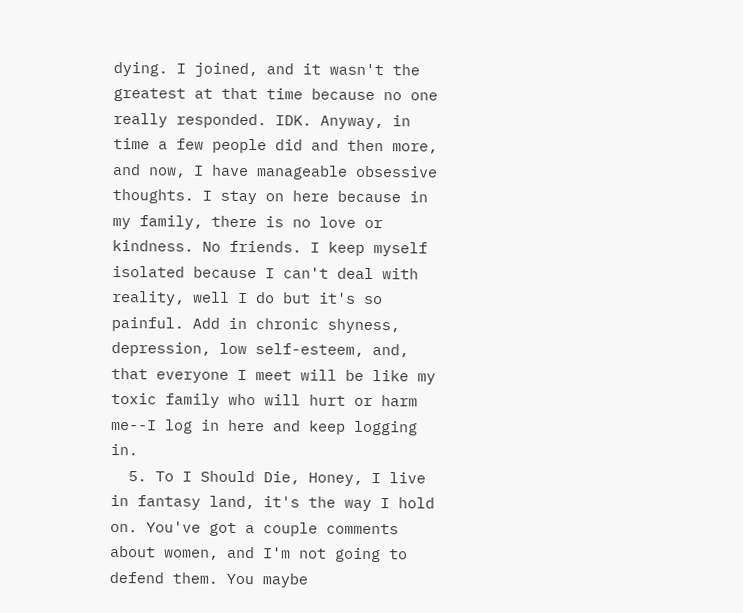dying. I joined, and it wasn't the greatest at that time because no one really responded. IDK. Anyway, in time a few people did and then more, and now, I have manageable obsessive thoughts. I stay on here because in my family, there is no love or kindness. No friends. I keep myself isolated because I can't deal with reality, well I do but it's so painful. Add in chronic shyness, depression, low self-esteem, and, that everyone I meet will be like my toxic family who will hurt or harm me--I log in here and keep logging in.
  5. To I Should Die, Honey, I live in fantasy land, it's the way I hold on. You've got a couple comments about women, and I'm not going to defend them. You maybe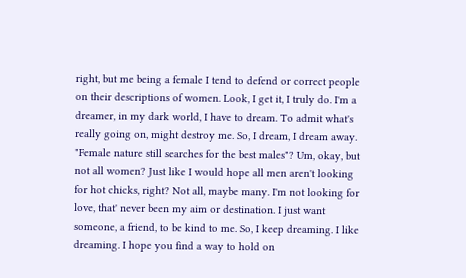right, but me being a female I tend to defend or correct people on their descriptions of women. Look, I get it, I truly do. I'm a dreamer, in my dark world, I have to dream. To admit what's really going on, might destroy me. So, I dream, I dream away. "Female nature still searches for the best males"? Um, okay, but not all women? Just like I would hope all men aren't looking for hot chicks, right? Not all, maybe many. I'm not looking for love, that' never been my aim or destination. I just want someone, a friend, to be kind to me. So, I keep dreaming. I like dreaming. I hope you find a way to hold on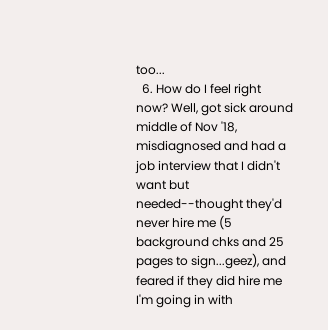too...
  6. How do I feel right now? Well, got sick around middle of Nov '18, misdiagnosed and had a job interview that I didn't want but needed--thought they'd never hire me (5 background chks and 25 pages to sign...geez), and feared if they did hire me I'm going in with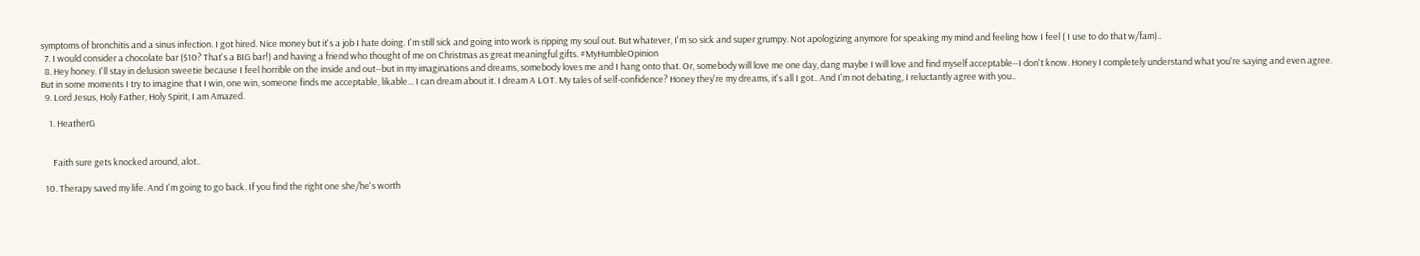symptoms of bronchitis and a sinus infection. I got hired. Nice money but it's a job I hate doing. I'm still sick and going into work is ripping my soul out. But whatever, I'm so sick and super grumpy. Not apologizing anymore for speaking my mind and feeling how I feel ( I use to do that w/fam)..
  7. I would consider a chocolate bar ($10? That's a BIG bar!) and having a friend who thought of me on Christmas as great meaningful gifts. #MyHumbleOpinion
  8. Hey honey. I'll stay in delusion sweetie because I feel horrible on the inside and out--but in my imaginations and dreams, somebody loves me and I hang onto that. Or, somebody will love me one day, dang maybe I will love and find myself acceptable--I don't know. Honey I completely understand what you're saying and even agree. But in some moments I try to imagine that I win, one win, someone finds me acceptable, likable... I can dream about it. I dream A LOT. My tales of self-confidence? Honey they're my dreams, it's all I got.. And I'm not debating, I reluctantly agree with you..
  9. Lord Jesus, Holy Father, Holy Spirit, I am Amazed.

    1. HeatherG


      Faith sure gets knocked around, alot..

  10. Therapy saved my life. And I'm going to go back. If you find the right one she/he's worth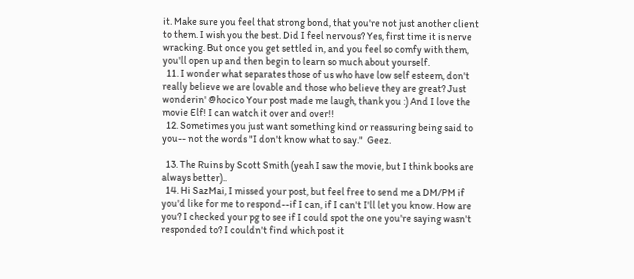it. Make sure you feel that strong bond, that you're not just another client to them. I wish you the best. Did I feel nervous? Yes, first time it is nerve wracking. But once you get settled in, and you feel so comfy with them, you'll open up and then begin to learn so much about yourself.
  11. I wonder what separates those of us who have low self esteem, don't really believe we are lovable and those who believe they are great? Just wonderin' @hocico Your post made me laugh, thank you :) And I love the movie Elf! I can watch it over and over!!
  12. Sometimes you just want something kind or reassuring being said to you-- not the words "I don't know what to say."  Geez.

  13. The Ruins by Scott Smith (yeah I saw the movie, but I think books are always better)..
  14. Hi SazMai, I missed your post, but feel free to send me a DM/PM if you'd like for me to respond--if I can, if I can't I'll let you know. How are you? I checked your pg to see if I could spot the one you're saying wasn't responded to? I couldn't find which post it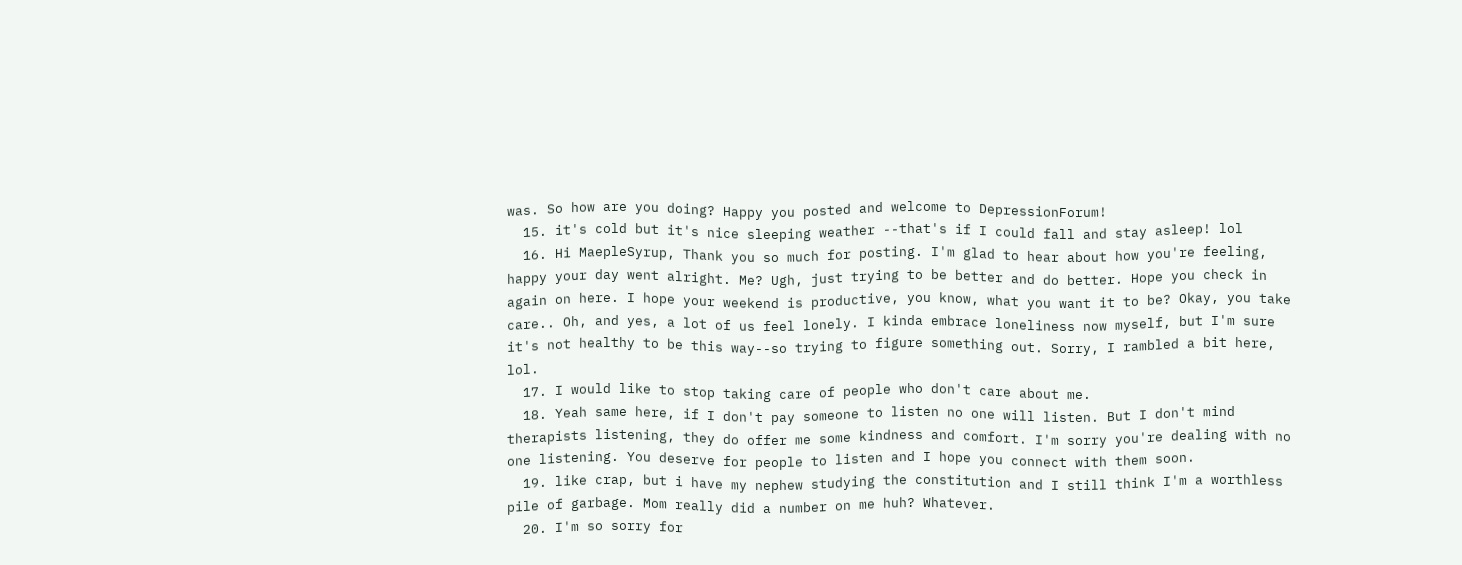was. So how are you doing? Happy you posted and welcome to DepressionForum!
  15. it's cold but it's nice sleeping weather --that's if I could fall and stay asleep! lol
  16. Hi MaepleSyrup, Thank you so much for posting. I'm glad to hear about how you're feeling, happy your day went alright. Me? Ugh, just trying to be better and do better. Hope you check in again on here. I hope your weekend is productive, you know, what you want it to be? Okay, you take care.. Oh, and yes, a lot of us feel lonely. I kinda embrace loneliness now myself, but I'm sure it's not healthy to be this way--so trying to figure something out. Sorry, I rambled a bit here, lol.
  17. I would like to stop taking care of people who don't care about me.
  18. Yeah same here, if I don't pay someone to listen no one will listen. But I don't mind therapists listening, they do offer me some kindness and comfort. I'm sorry you're dealing with no one listening. You deserve for people to listen and I hope you connect with them soon.
  19. like crap, but i have my nephew studying the constitution and I still think I'm a worthless pile of garbage. Mom really did a number on me huh? Whatever.
  20. I'm so sorry for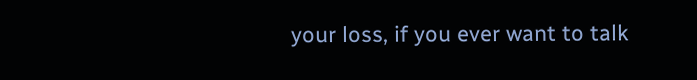your loss, if you ever want to talk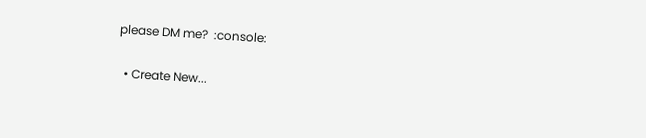please DM me?  :console:

  • Create New...